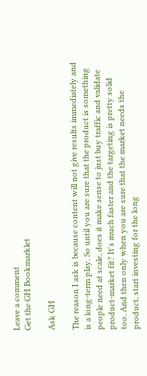Leave a comment
Get the GH Bookmarklet

Ask GH

The reason I ask is because content will not give results immediately and is a long-term play. So until you are sure that the product is something people need at scale, does it make sense to just buy traffic and validate product-market fit? It's much faster and the targeting is pretty solid too. And then only when you are sure that the market needs the product, start investing for the long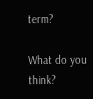term?

What do you think?